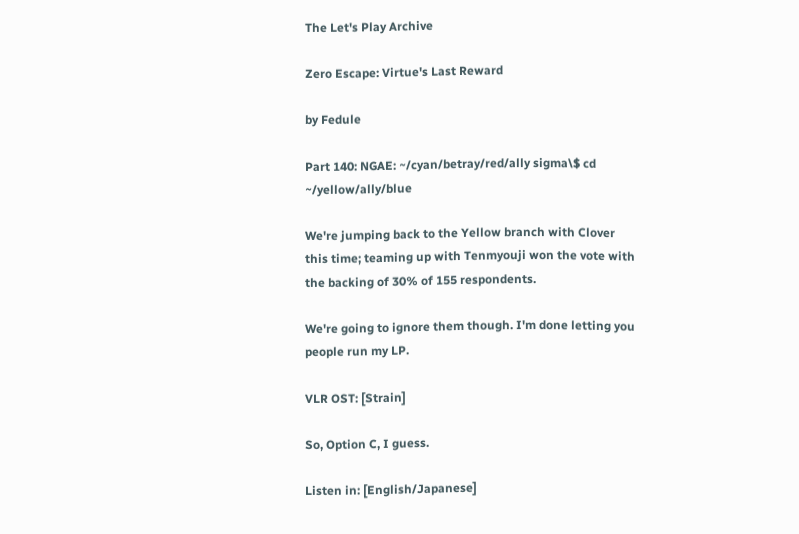The Let's Play Archive

Zero Escape: Virtue's Last Reward

by Fedule

Part 140: NGAE: ~/cyan/betray/red/ally sigma\$ cd ~/yellow/ally/blue

We're jumping back to the Yellow branch with Clover this time; teaming up with Tenmyouji won the vote with the backing of 30% of 155 respondents.

We're going to ignore them though. I'm done letting you people run my LP.

VLR OST: [Strain]

So, Option C, I guess.

Listen in: [English/Japanese]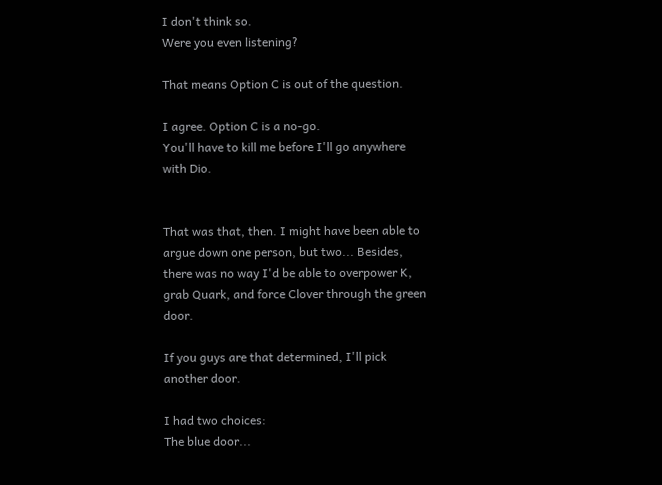I don't think so.
Were you even listening?

That means Option C is out of the question.

I agree. Option C is a no-go.
You'll have to kill me before I'll go anywhere with Dio.


That was that, then. I might have been able to argue down one person, but two... Besides, there was no way I'd be able to overpower K, grab Quark, and force Clover through the green door.

If you guys are that determined, I'll pick another door.

I had two choices:
The blue door...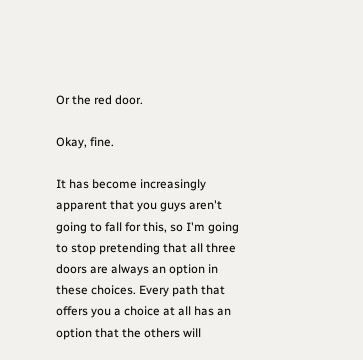Or the red door.

Okay, fine.

It has become increasingly apparent that you guys aren't going to fall for this, so I'm going to stop pretending that all three doors are always an option in these choices. Every path that offers you a choice at all has an option that the others will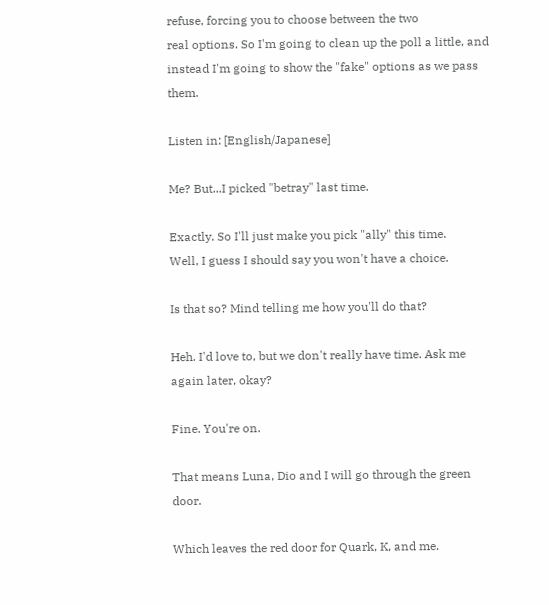refuse, forcing you to choose between the two
real options. So I'm going to clean up the poll a little, and instead I'm going to show the "fake" options as we pass them.

Listen in: [English/Japanese]

Me? But...I picked "betray" last time.

Exactly. So I'll just make you pick "ally" this time.
Well, I guess I should say you won't have a choice.

Is that so? Mind telling me how you'll do that?

Heh. I'd love to, but we don't really have time. Ask me again later, okay?

Fine. You're on.

That means Luna, Dio and I will go through the green door.

Which leaves the red door for Quark, K, and me.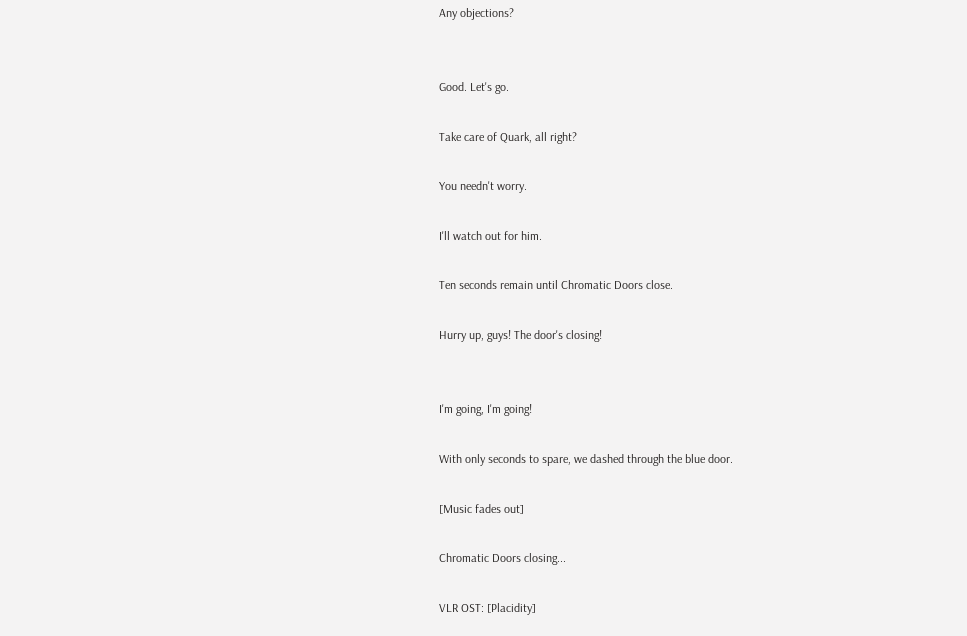Any objections?


Good. Let's go.

Take care of Quark, all right?

You needn't worry.

I'll watch out for him.

Ten seconds remain until Chromatic Doors close.

Hurry up, guys! The door's closing!


I'm going, I'm going!

With only seconds to spare, we dashed through the blue door.

[Music fades out]

Chromatic Doors closing...

VLR OST: [Placidity]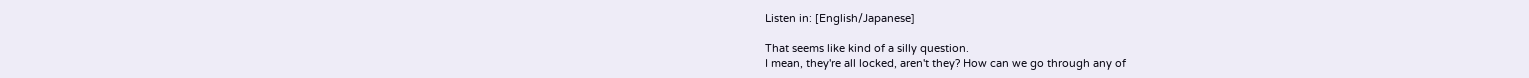Listen in: [English/Japanese]

That seems like kind of a silly question.
I mean, they're all locked, aren't they? How can we go through any of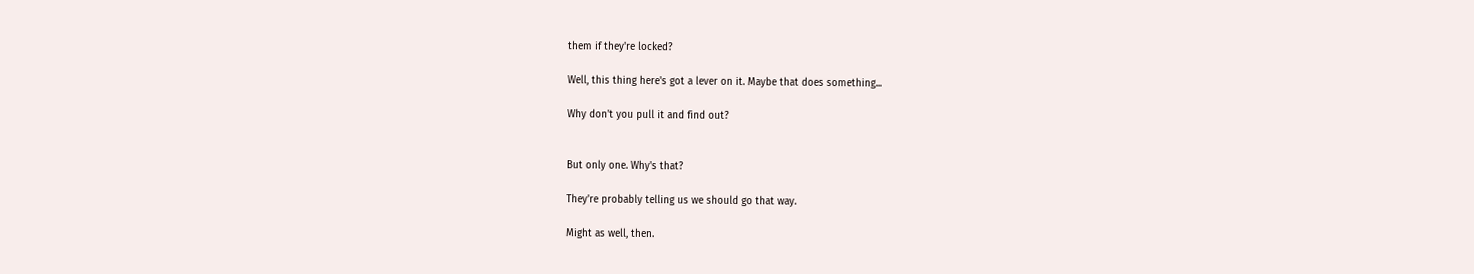them if they're locked?

Well, this thing here's got a lever on it. Maybe that does something...

Why don't you pull it and find out?


But only one. Why's that?

They're probably telling us we should go that way.

Might as well, then.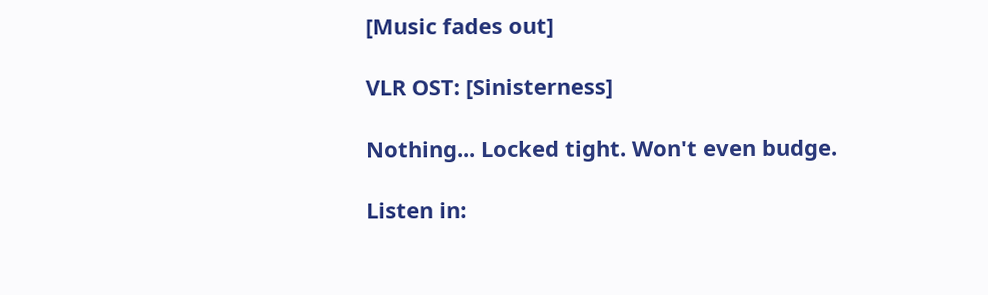[Music fades out]

VLR OST: [Sinisterness]

Nothing... Locked tight. Won't even budge.

Listen in: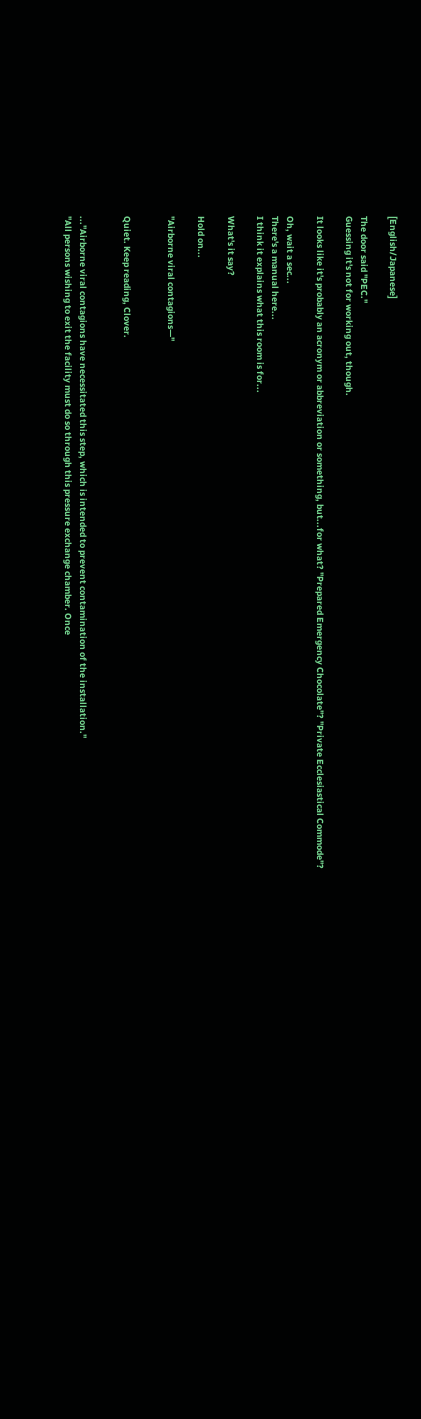[English/Japanese]

The door said "PEC."
Guessing it's not for working out, though.

It looks like it's probably an acronym or abbreviation or something, but...for what? "Prepared Emergency Chocolate"? "Private Ecclesiastical Commode"?

Oh, wait a sec...
There's a manual here...
I think it explains what this room is for...

What's it say?

Hold on...

"Airborne viral contagions—"


Quiet. Keep reading, Clover.


..."Airborne viral contagions have necessitated this step, which is intended to prevent contamination of the installation."
"All persons wishing to exit the facility must do so through this pressure exchange chamber. Once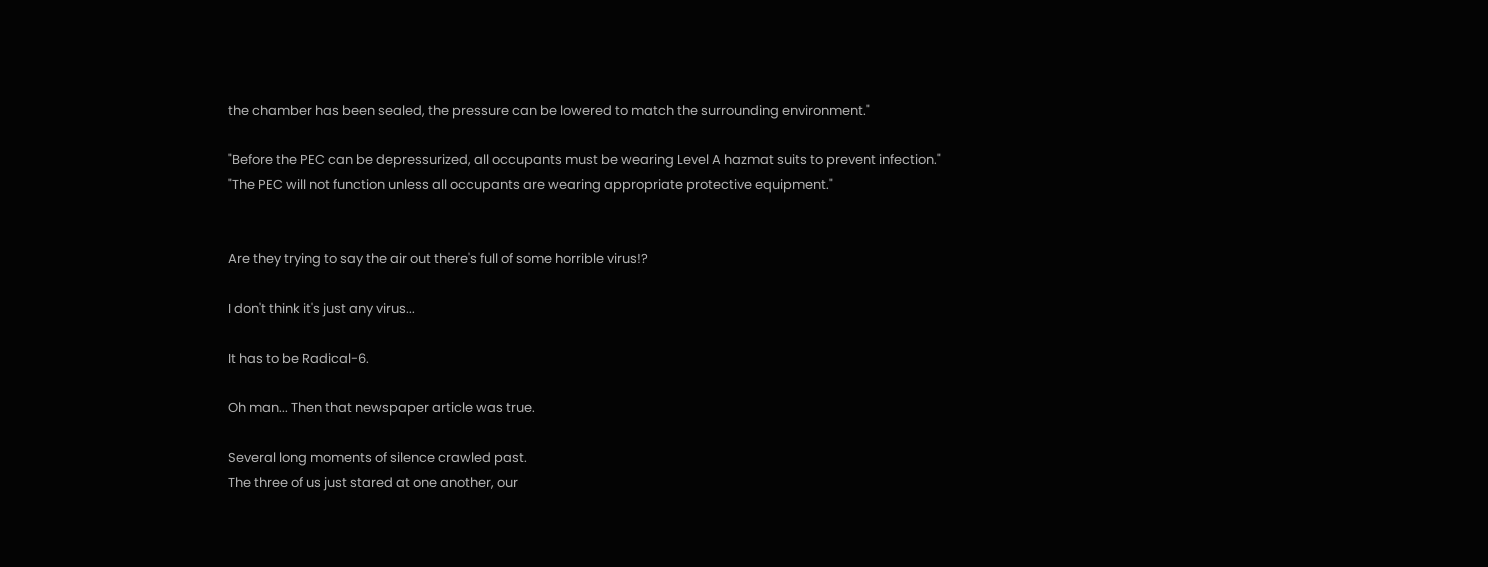the chamber has been sealed, the pressure can be lowered to match the surrounding environment."

"Before the PEC can be depressurized, all occupants must be wearing Level A hazmat suits to prevent infection."
"The PEC will not function unless all occupants are wearing appropriate protective equipment."


Are they trying to say the air out there's full of some horrible virus!?

I don't think it's just any virus...

It has to be Radical-6.

Oh man... Then that newspaper article was true.

Several long moments of silence crawled past.
The three of us just stared at one another, our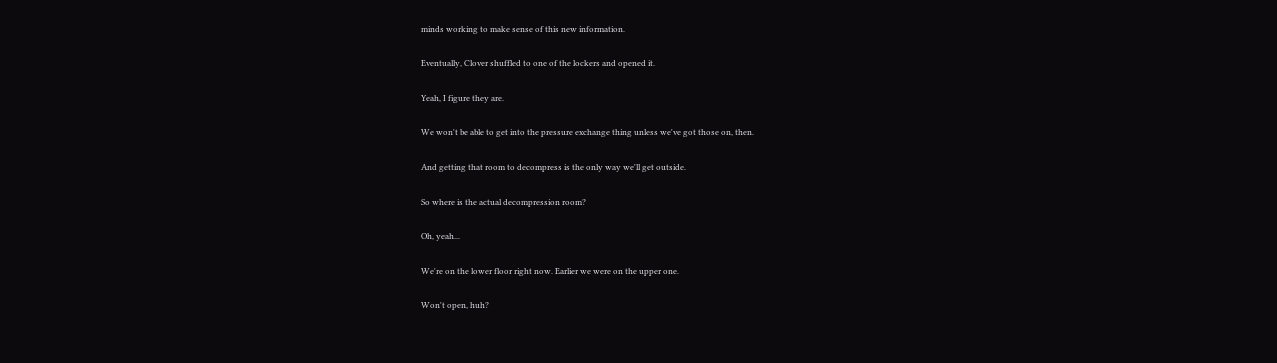minds working to make sense of this new information.

Eventually, Clover shuffled to one of the lockers and opened it.

Yeah, I figure they are.

We won't be able to get into the pressure exchange thing unless we've got those on, then.

And getting that room to decompress is the only way we'll get outside.

So where is the actual decompression room?

Oh, yeah...

We're on the lower floor right now. Earlier we were on the upper one.

Won't open, huh?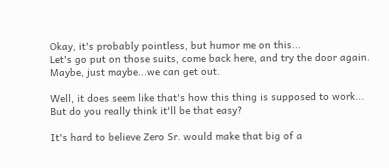Okay, it's probably pointless, but humor me on this...
Let's go put on those suits, come back here, and try the door again.
Maybe, just maybe...we can get out.

Well, it does seem like that's how this thing is supposed to work...
But do you really think it'll be that easy?

It's hard to believe Zero Sr. would make that big of a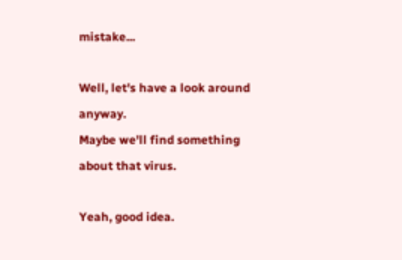mistake...

Well, let's have a look around anyway.
Maybe we'll find something about that virus.

Yeah, good idea.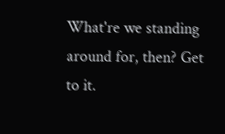What're we standing around for, then? Get to it.